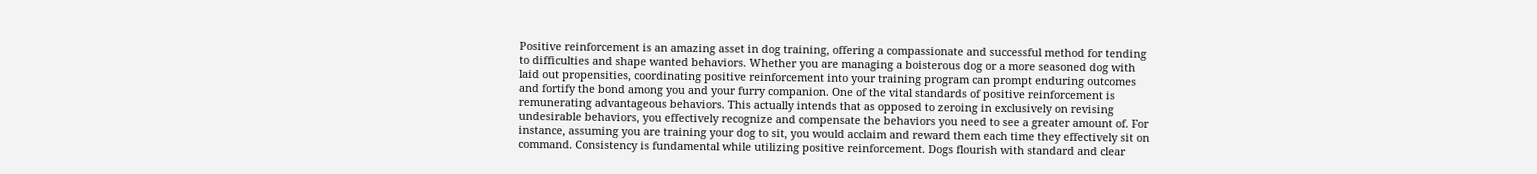Positive reinforcement is an amazing asset in dog training, offering a compassionate and successful method for tending to difficulties and shape wanted behaviors. Whether you are managing a boisterous dog or a more seasoned dog with laid out propensities, coordinating positive reinforcement into your training program can prompt enduring outcomes and fortify the bond among you and your furry companion. One of the vital standards of positive reinforcement is remunerating advantageous behaviors. This actually intends that as opposed to zeroing in exclusively on revising undesirable behaviors, you effectively recognize and compensate the behaviors you need to see a greater amount of. For instance, assuming you are training your dog to sit, you would acclaim and reward them each time they effectively sit on command. Consistency is fundamental while utilizing positive reinforcement. Dogs flourish with standard and clear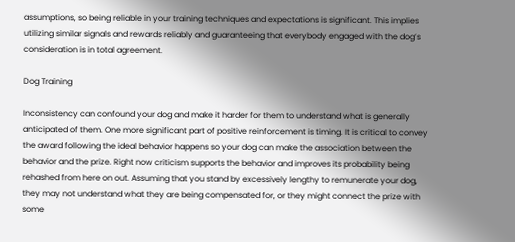assumptions, so being reliable in your training techniques and expectations is significant. This implies utilizing similar signals and rewards reliably and guaranteeing that everybody engaged with the dog’s consideration is in total agreement.

Dog Training

Inconsistency can confound your dog and make it harder for them to understand what is generally anticipated of them. One more significant part of positive reinforcement is timing. It is critical to convey the award following the ideal behavior happens so your dog can make the association between the behavior and the prize. Right now criticism supports the behavior and improves its probability being rehashed from here on out. Assuming that you stand by excessively lengthy to remunerate your dog, they may not understand what they are being compensated for, or they might connect the prize with some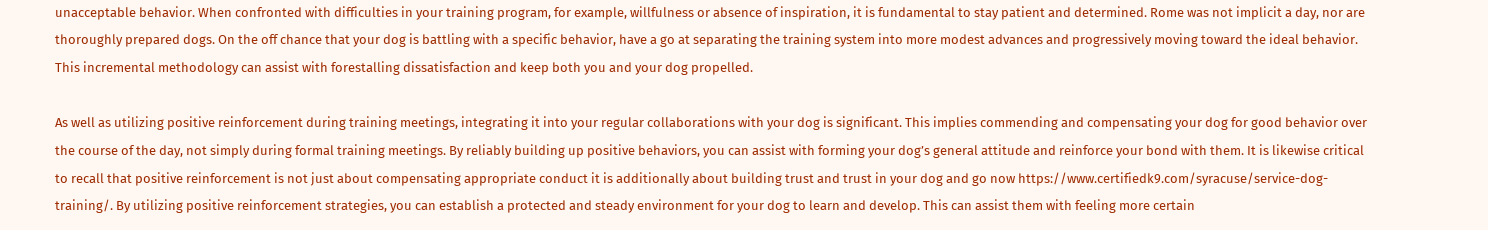unacceptable behavior. When confronted with difficulties in your training program, for example, willfulness or absence of inspiration, it is fundamental to stay patient and determined. Rome was not implicit a day, nor are thoroughly prepared dogs. On the off chance that your dog is battling with a specific behavior, have a go at separating the training system into more modest advances and progressively moving toward the ideal behavior. This incremental methodology can assist with forestalling dissatisfaction and keep both you and your dog propelled.

As well as utilizing positive reinforcement during training meetings, integrating it into your regular collaborations with your dog is significant. This implies commending and compensating your dog for good behavior over the course of the day, not simply during formal training meetings. By reliably building up positive behaviors, you can assist with forming your dog’s general attitude and reinforce your bond with them. It is likewise critical to recall that positive reinforcement is not just about compensating appropriate conduct it is additionally about building trust and trust in your dog and go now https://www.certifiedk9.com/syracuse/service-dog-training/. By utilizing positive reinforcement strategies, you can establish a protected and steady environment for your dog to learn and develop. This can assist them with feeling more certain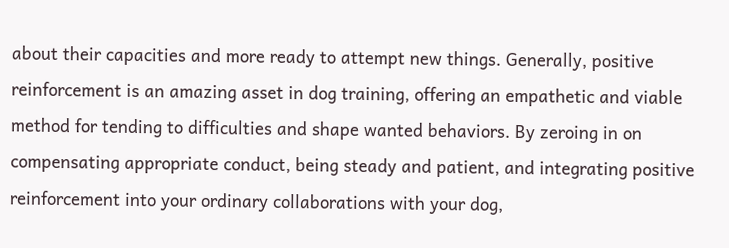about their capacities and more ready to attempt new things. Generally, positive reinforcement is an amazing asset in dog training, offering an empathetic and viable method for tending to difficulties and shape wanted behaviors. By zeroing in on compensating appropriate conduct, being steady and patient, and integrating positive reinforcement into your ordinary collaborations with your dog,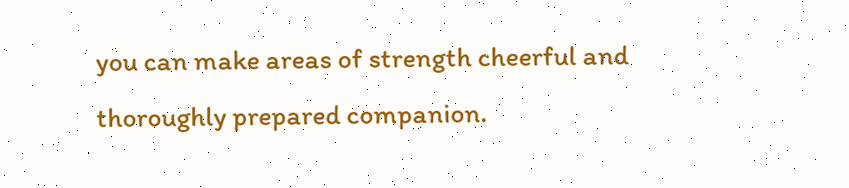you can make areas of strength cheerful and thoroughly prepared companion.